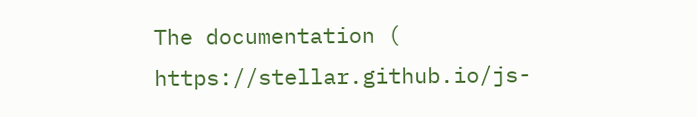The documentation ( https://stellar.github.io/js-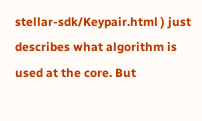stellar-sdk/Keypair.html ) just describes what algorithm is used at the core. But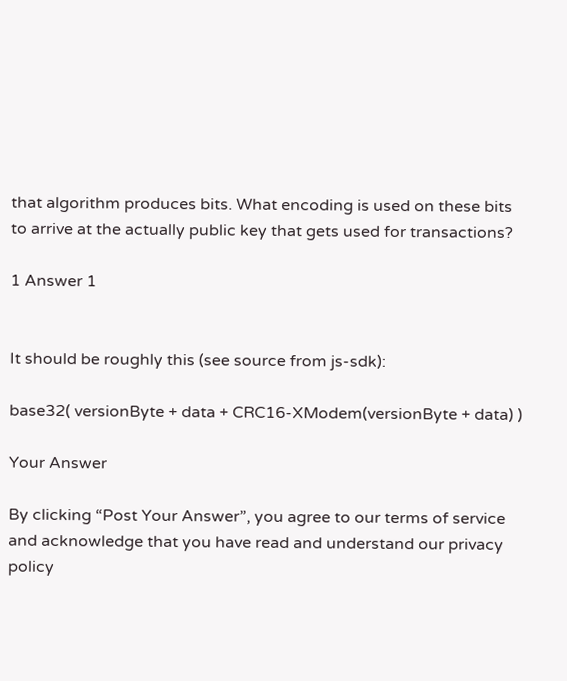that algorithm produces bits. What encoding is used on these bits to arrive at the actually public key that gets used for transactions?

1 Answer 1


It should be roughly this (see source from js-sdk):

base32( versionByte + data + CRC16-XModem(versionByte + data) )

Your Answer

By clicking “Post Your Answer”, you agree to our terms of service and acknowledge that you have read and understand our privacy policy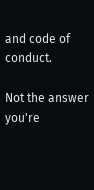and code of conduct.

Not the answer you're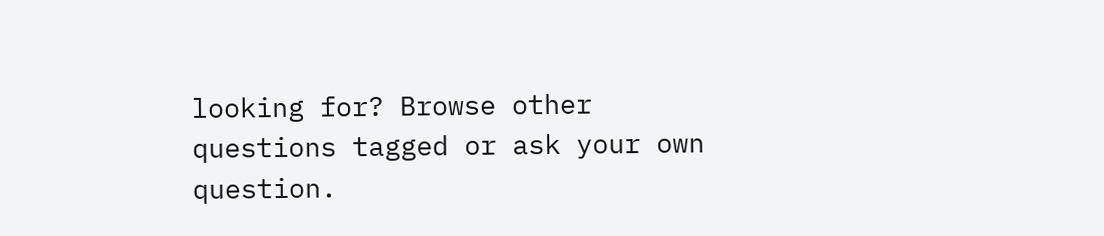looking for? Browse other questions tagged or ask your own question.